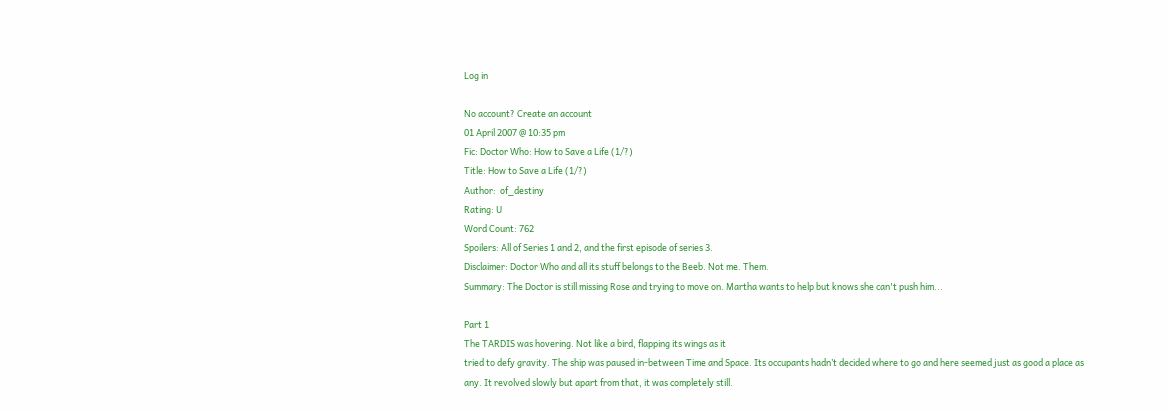Log in

No account? Create an account
01 April 2007 @ 10:35 pm
Fic: Doctor Who: How to Save a Life (1/?)
Title: How to Save a Life (1/?)
Author:  of_destiny
Rating: U
Word Count: 762
Spoilers: All of Series 1 and 2, and the first episode of series 3.
Disclaimer: Doctor Who and all its stuff belongs to the Beeb. Not me. Them.
Summary: The Doctor is still missing Rose and trying to move on. Martha wants to help but knows she can't push him...

Part 1
The TARDIS was hovering. Not like a bird, flapping its wings as it
tried to defy gravity. The ship was paused in-between Time and Space. Its occupants hadn’t decided where to go and here seemed just as good a place as any. It revolved slowly but apart from that, it was completely still.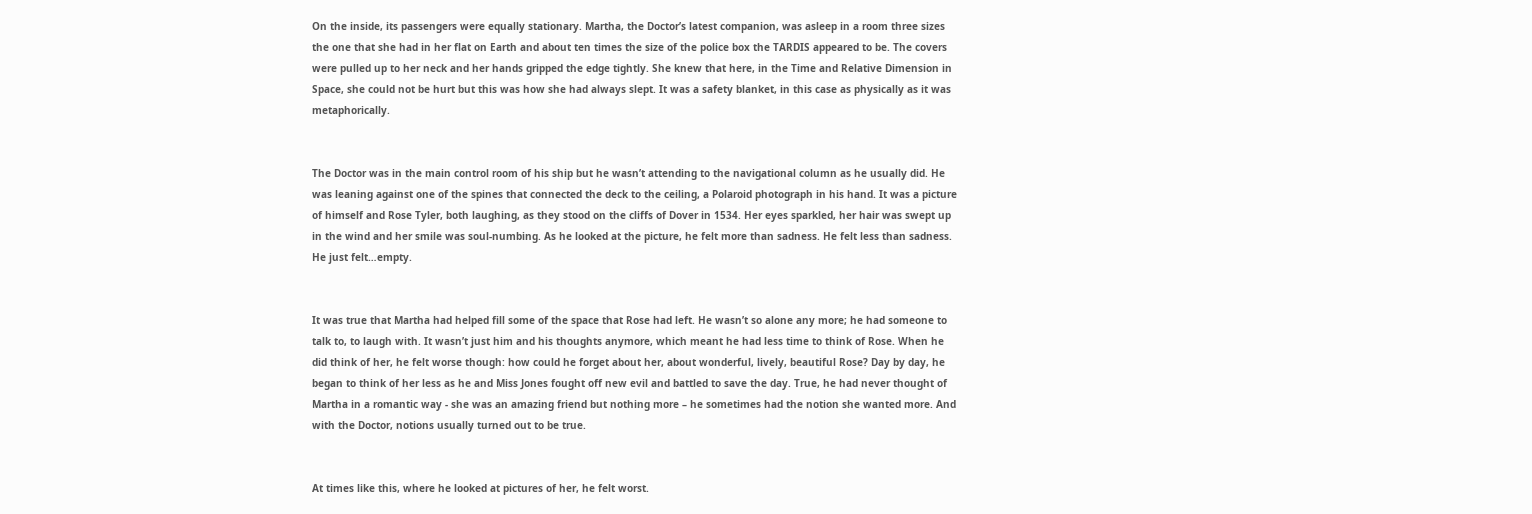On the inside, its passengers were equally stationary. Martha, the Doctor’s latest companion, was asleep in a room three sizes the one that she had in her flat on Earth and about ten times the size of the police box the TARDIS appeared to be. The covers were pulled up to her neck and her hands gripped the edge tightly. She knew that here, in the Time and Relative Dimension in Space, she could not be hurt but this was how she had always slept. It was a safety blanket, in this case as physically as it was metaphorically.


The Doctor was in the main control room of his ship but he wasn’t attending to the navigational column as he usually did. He was leaning against one of the spines that connected the deck to the ceiling, a Polaroid photograph in his hand. It was a picture of himself and Rose Tyler, both laughing, as they stood on the cliffs of Dover in 1534. Her eyes sparkled, her hair was swept up in the wind and her smile was soul-numbing. As he looked at the picture, he felt more than sadness. He felt less than sadness. He just felt…empty.


It was true that Martha had helped fill some of the space that Rose had left. He wasn’t so alone any more; he had someone to talk to, to laugh with. It wasn’t just him and his thoughts anymore, which meant he had less time to think of Rose. When he did think of her, he felt worse though: how could he forget about her, about wonderful, lively, beautiful Rose? Day by day, he began to think of her less as he and Miss Jones fought off new evil and battled to save the day. True, he had never thought of Martha in a romantic way - she was an amazing friend but nothing more – he sometimes had the notion she wanted more. And with the Doctor, notions usually turned out to be true.


At times like this, where he looked at pictures of her, he felt worst.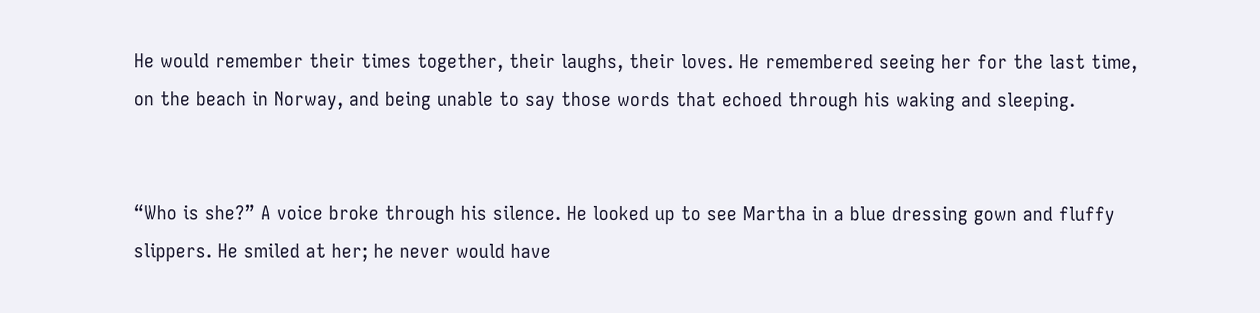He would remember their times together, their laughs, their loves. He remembered seeing her for the last time, on the beach in Norway, and being unable to say those words that echoed through his waking and sleeping.


“Who is she?” A voice broke through his silence. He looked up to see Martha in a blue dressing gown and fluffy slippers. He smiled at her; he never would have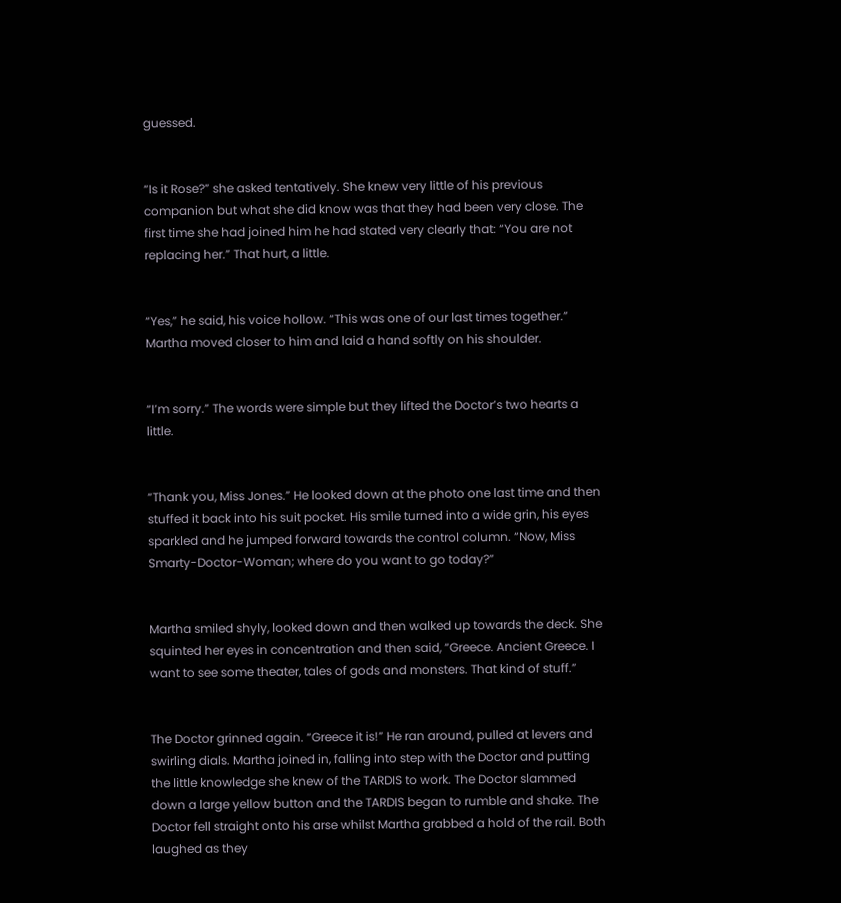guessed.


“Is it Rose?” she asked tentatively. She knew very little of his previous companion but what she did know was that they had been very close. The first time she had joined him he had stated very clearly that: “You are not replacing her.” That hurt, a little.


“Yes,” he said, his voice hollow. “This was one of our last times together.” Martha moved closer to him and laid a hand softly on his shoulder.


“I’m sorry.” The words were simple but they lifted the Doctor’s two hearts a little.


“Thank you, Miss Jones.” He looked down at the photo one last time and then stuffed it back into his suit pocket. His smile turned into a wide grin, his eyes sparkled and he jumped forward towards the control column. “Now, Miss Smarty-Doctor-Woman; where do you want to go today?”


Martha smiled shyly, looked down and then walked up towards the deck. She squinted her eyes in concentration and then said, “Greece. Ancient Greece. I want to see some theater, tales of gods and monsters. That kind of stuff.”


The Doctor grinned again. “Greece it is!” He ran around, pulled at levers and swirling dials. Martha joined in, falling into step with the Doctor and putting the little knowledge she knew of the TARDIS to work. The Doctor slammed down a large yellow button and the TARDIS began to rumble and shake. The Doctor fell straight onto his arse whilst Martha grabbed a hold of the rail. Both laughed as they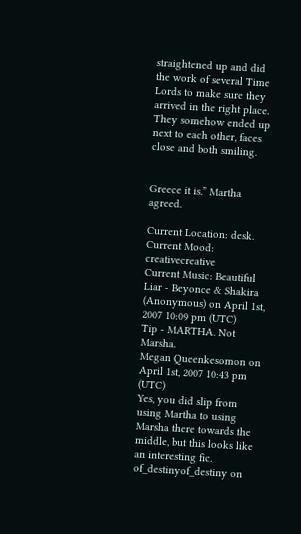straightened up and did the work of several Time Lords to make sure they arrived in the right place. They somehow ended up next to each other, faces close and both smiling.


Greece it is.” Martha agreed.

Current Location: desk.
Current Mood: creativecreative
Current Music: Beautiful Liar - Beyonce & Shakira
(Anonymous) on April 1st, 2007 10:09 pm (UTC)
Tip - MARTHA. Not Marsha.
Megan Queenkesomon on April 1st, 2007 10:43 pm (UTC)
Yes, you did slip from using Martha to using Marsha there towards the middle, but this looks like an interesting fic.
of_destinyof_destiny on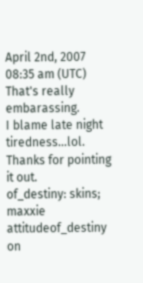April 2nd, 2007 08:35 am (UTC)
That's really embarassing.
I blame late night tiredness...lol.
Thanks for pointing it out.
of_destiny: skins; maxxie attitudeof_destiny on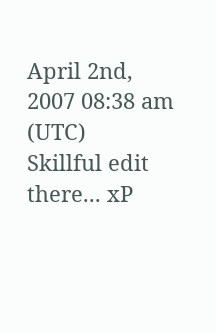April 2nd, 2007 08:38 am (UTC)
Skillful edit there... xP